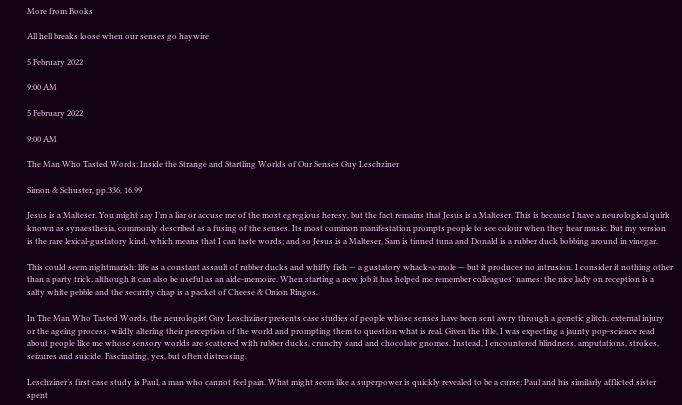More from Books

All hell breaks loose when our senses go haywire

5 February 2022

9:00 AM

5 February 2022

9:00 AM

The Man Who Tasted Words: Inside the Strange and Startling Worlds of Our Senses Guy Leschziner

Simon & Schuster, pp.336, 16.99

Jesus is a Malteser. You might say I’m a liar or accuse me of the most egregious heresy, but the fact remains that Jesus is a Malteser. This is because I have a neurological quirk known as synaesthesia, commonly described as a fusing of the senses. Its most common manifestation prompts people to see colour when they hear music. But my version is the rare lexical-gustatory kind, which means that I can taste words; and so Jesus is a Malteser, Sam is tinned tuna and Donald is a rubber duck bobbing around in vinegar.

This could seem nightmarish: life as a constant assault of rubber ducks and whiffy fish — a gustatory whack-a-mole — but it produces no intrusion. I consider it nothing other than a party trick, although it can also be useful as an aide-memoire. When starting a new job it has helped me remember colleagues’ names: the nice lady on reception is a salty white pebble and the security chap is a packet of Cheese & Onion Ringos.

In The Man Who Tasted Words, the neurologist Guy Leschziner presents case studies of people whose senses have been sent awry through a genetic glitch, external injury or the ageing process, wildly altering their perception of the world and prompting them to question what is real. Given the title, I was expecting a jaunty pop-science read about people like me whose sensory worlds are scattered with rubber ducks, crunchy sand and chocolate gnomes. Instead, I encountered blindness, amputations, strokes, seizures and suicide. Fascinating, yes, but often distressing.

Leschziner’s first case study is Paul, a man who cannot feel pain. What might seem like a superpower is quickly revealed to be a curse: Paul and his similarly afflicted sister spent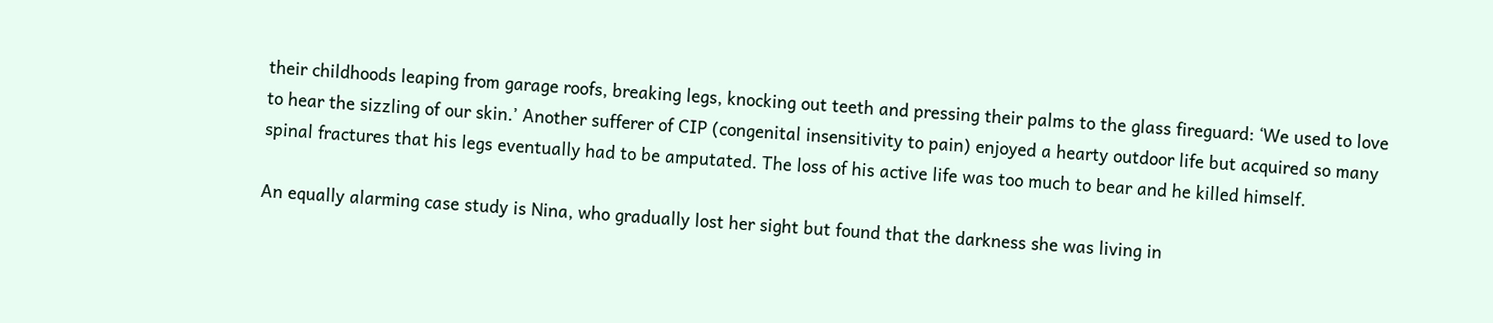their childhoods leaping from garage roofs, breaking legs, knocking out teeth and pressing their palms to the glass fireguard: ‘We used to love to hear the sizzling of our skin.’ Another sufferer of CIP (congenital insensitivity to pain) enjoyed a hearty outdoor life but acquired so many spinal fractures that his legs eventually had to be amputated. The loss of his active life was too much to bear and he killed himself.

An equally alarming case study is Nina, who gradually lost her sight but found that the darkness she was living in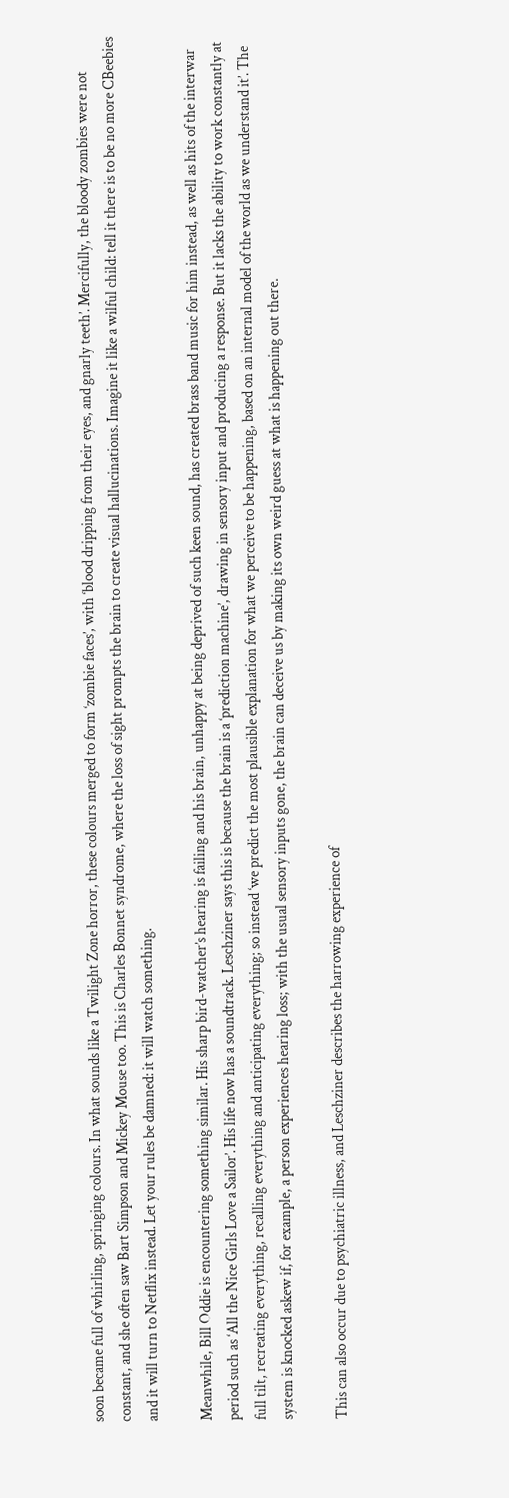soon became full of whirling, springing colours. In what sounds like a Twilight Zone horror, these colours merged to form ‘zombie faces’, with ‘blood dripping from their eyes, and gnarly teeth’. Mercifully, the bloody zombies were not constant, and she often saw Bart Simpson and Mickey Mouse too. This is Charles Bonnet syndrome, where the loss of sight prompts the brain to create visual hallucinations. Imagine it like a wilful child: tell it there is to be no more CBeebies and it will turn to Netflix instead. Let your rules be damned: it will watch something.

Meanwhile, Bill Oddie is encountering something similar. His sharp bird-watcher’s hearing is failing and his brain, unhappy at being deprived of such keen sound, has created brass band music for him instead, as well as hits of the interwar period such as ‘All the Nice Girls Love a Sailor’. His life now has a soundtrack. Leschziner says this is because the brain is a ‘prediction machine’, drawing in sensory input and producing a response. But it lacks the ability to work constantly at full tilt, recreating everything, recalling everything and anticipating everything; so instead ‘we predict the most plausible explanation for what we perceive to be happening, based on an internal model of the world as we understand it’. The system is knocked askew if, for example, a person experiences hearing loss; with the usual sensory inputs gone, the brain can deceive us by making its own weird guess at what is happening out there.

This can also occur due to psychiatric illness, and Leschziner describes the harrowing experience of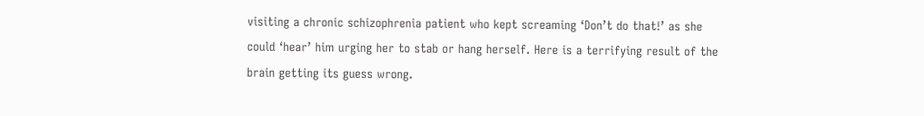visiting a chronic schizophrenia patient who kept screaming ‘Don’t do that!’ as she could ‘hear’ him urging her to stab or hang herself. Here is a terrifying result of the brain getting its guess wrong.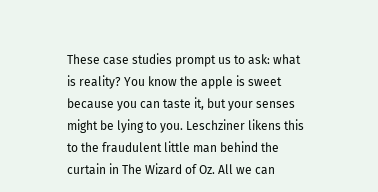These case studies prompt us to ask: what is reality? You know the apple is sweet because you can taste it, but your senses might be lying to you. Leschziner likens this to the fraudulent little man behind the curtain in The Wizard of Oz. All we can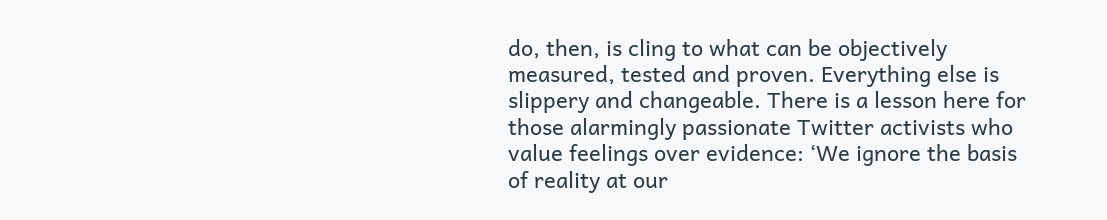do, then, is cling to what can be objectively measured, tested and proven. Everything else is slippery and changeable. There is a lesson here for those alarmingly passionate Twitter activists who value feelings over evidence: ‘We ignore the basis of reality at our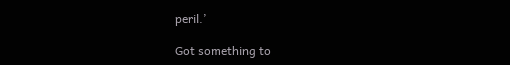peril.’

Got something to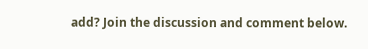add? Join the discussion and comment below.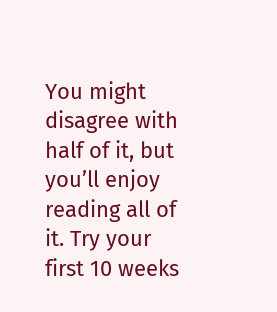You might disagree with half of it, but you’ll enjoy reading all of it. Try your first 10 weeks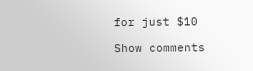for just $10

Show comments